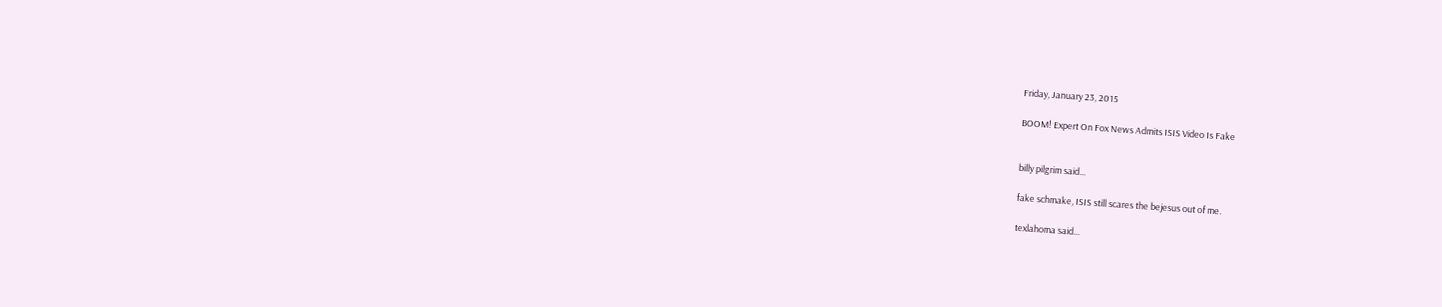Friday, January 23, 2015

BOOM! Expert On Fox News Admits ISIS Video Is Fake


billy pilgrim said...

fake schmake, ISIS still scares the bejesus out of me.

texlahoma said...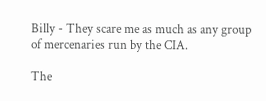Billy - They scare me as much as any group of mercenaries run by the CIA.

The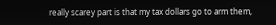really scarey part is that my tax dollars go to arm them,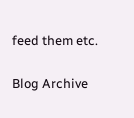feed them etc.

Blog Archive